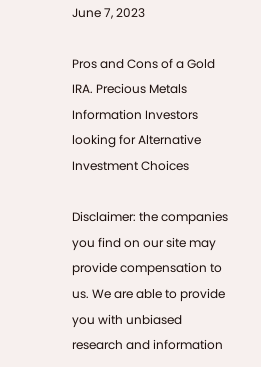June 7, 2023

Pros and Cons of a Gold IRA. Precious Metals Information Investors looking for Alternative Investment Choices

Disclaimer: the companies you find on our site may provide compensation to us. We are able to provide you with unbiased research and information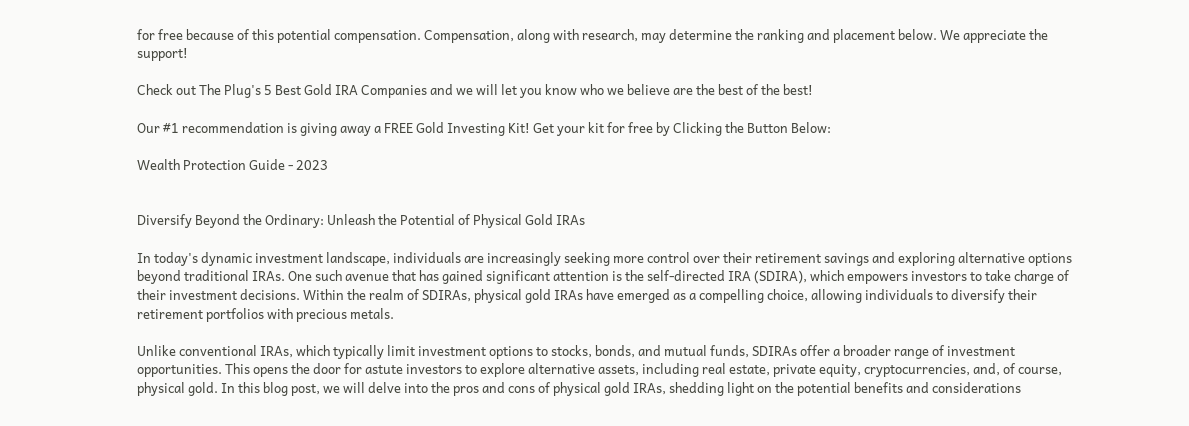for free because of this potential compensation. Compensation, along with research, may determine the ranking and placement below. We appreciate the support!

Check out The Plug's 5 Best Gold IRA Companies and we will let you know who we believe are the best of the best!

Our #1 recommendation is giving away a FREE Gold Investing Kit! Get your kit for free by Clicking the Button Below:

Wealth Protection Guide - 2023


Diversify Beyond the Ordinary: Unleash the Potential of Physical Gold IRAs

In today's dynamic investment landscape, individuals are increasingly seeking more control over their retirement savings and exploring alternative options beyond traditional IRAs. One such avenue that has gained significant attention is the self-directed IRA (SDIRA), which empowers investors to take charge of their investment decisions. Within the realm of SDIRAs, physical gold IRAs have emerged as a compelling choice, allowing individuals to diversify their retirement portfolios with precious metals.

Unlike conventional IRAs, which typically limit investment options to stocks, bonds, and mutual funds, SDIRAs offer a broader range of investment opportunities. This opens the door for astute investors to explore alternative assets, including real estate, private equity, cryptocurrencies, and, of course, physical gold. In this blog post, we will delve into the pros and cons of physical gold IRAs, shedding light on the potential benefits and considerations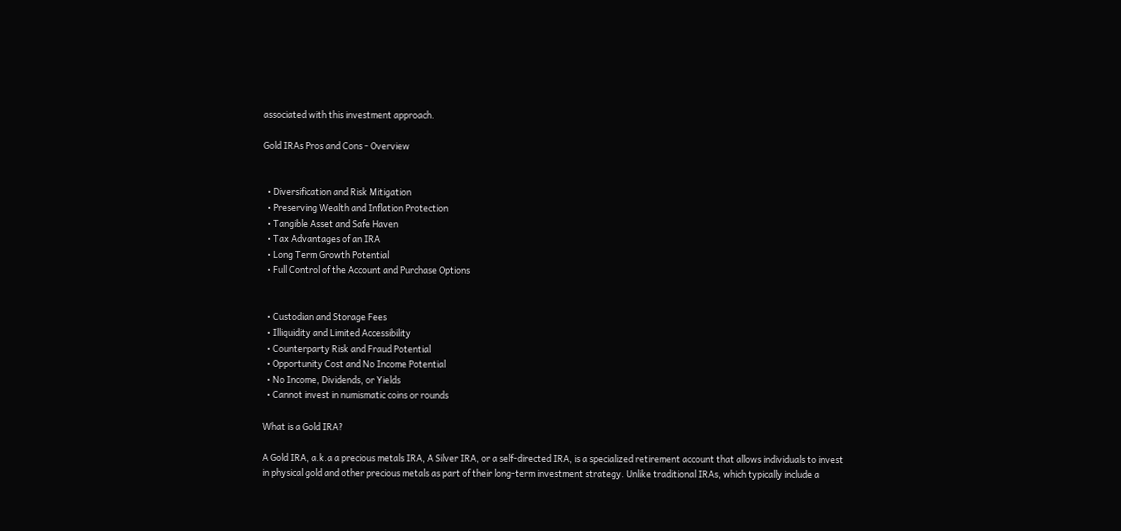associated with this investment approach.

Gold IRAs Pros and Cons - Overview


  • Diversification and Risk Mitigation
  • Preserving Wealth and Inflation Protection
  • Tangible Asset and Safe Haven
  • Tax Advantages of an IRA
  • Long Term Growth Potential
  • Full Control of the Account and Purchase Options


  • Custodian and Storage Fees
  • Illiquidity and Limited Accessibility
  • Counterparty Risk and Fraud Potential
  • Opportunity Cost and No Income Potential
  • No Income, Dividends, or Yields
  • Cannot invest in numismatic coins or rounds

What is a Gold IRA?

A Gold IRA, a.k.a a precious metals IRA, A Silver IRA, or a self-directed IRA, is a specialized retirement account that allows individuals to invest in physical gold and other precious metals as part of their long-term investment strategy. Unlike traditional IRAs, which typically include a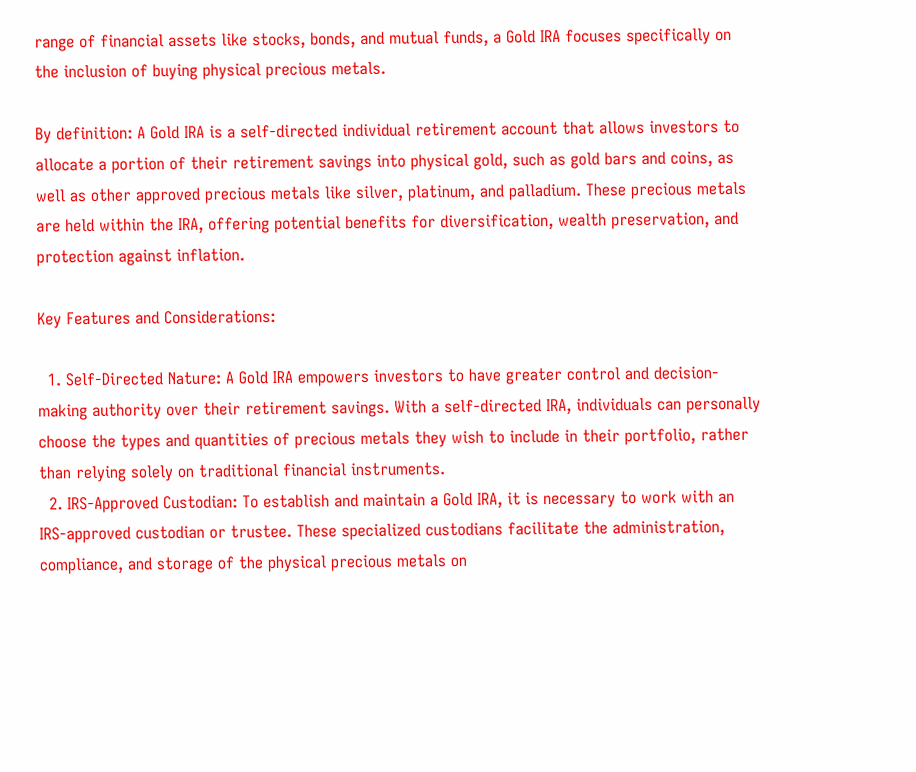range of financial assets like stocks, bonds, and mutual funds, a Gold IRA focuses specifically on the inclusion of buying physical precious metals.

By definition: A Gold IRA is a self-directed individual retirement account that allows investors to allocate a portion of their retirement savings into physical gold, such as gold bars and coins, as well as other approved precious metals like silver, platinum, and palladium. These precious metals are held within the IRA, offering potential benefits for diversification, wealth preservation, and protection against inflation.

Key Features and Considerations:

  1. Self-Directed Nature: A Gold IRA empowers investors to have greater control and decision-making authority over their retirement savings. With a self-directed IRA, individuals can personally choose the types and quantities of precious metals they wish to include in their portfolio, rather than relying solely on traditional financial instruments.
  2. IRS-Approved Custodian: To establish and maintain a Gold IRA, it is necessary to work with an IRS-approved custodian or trustee. These specialized custodians facilitate the administration, compliance, and storage of the physical precious metals on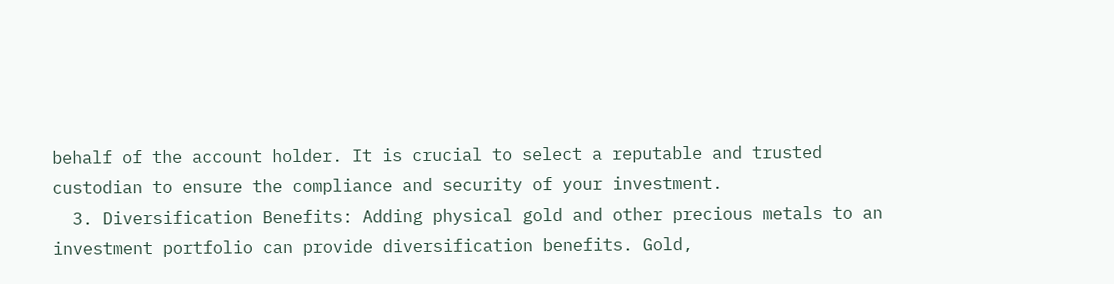behalf of the account holder. It is crucial to select a reputable and trusted custodian to ensure the compliance and security of your investment.
  3. Diversification Benefits: Adding physical gold and other precious metals to an investment portfolio can provide diversification benefits. Gold,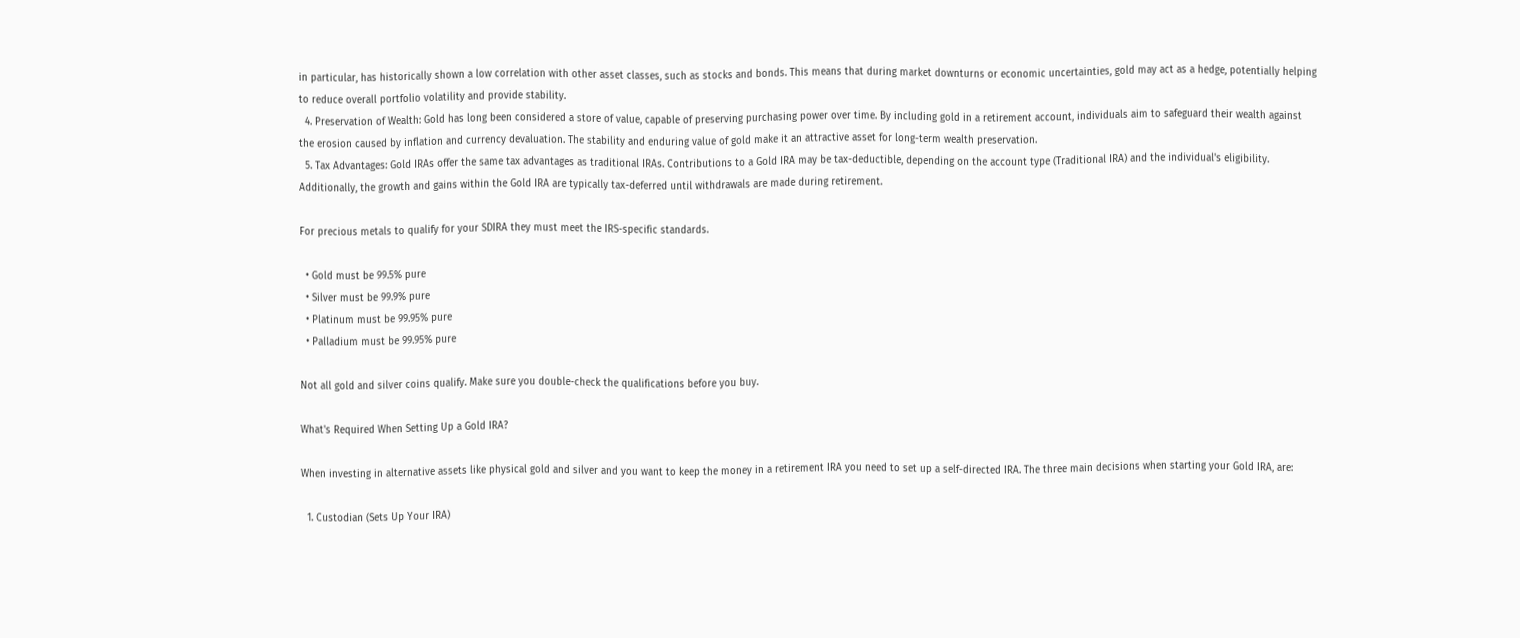in particular, has historically shown a low correlation with other asset classes, such as stocks and bonds. This means that during market downturns or economic uncertainties, gold may act as a hedge, potentially helping to reduce overall portfolio volatility and provide stability.
  4. Preservation of Wealth: Gold has long been considered a store of value, capable of preserving purchasing power over time. By including gold in a retirement account, individuals aim to safeguard their wealth against the erosion caused by inflation and currency devaluation. The stability and enduring value of gold make it an attractive asset for long-term wealth preservation.
  5. Tax Advantages: Gold IRAs offer the same tax advantages as traditional IRAs. Contributions to a Gold IRA may be tax-deductible, depending on the account type (Traditional IRA) and the individual's eligibility. Additionally, the growth and gains within the Gold IRA are typically tax-deferred until withdrawals are made during retirement.

For precious metals to qualify for your SDIRA they must meet the IRS-specific standards.

  • Gold must be 99.5% pure
  • Silver must be 99.9% pure
  • Platinum must be 99.95% pure
  • Palladium must be 99.95% pure

Not all gold and silver coins qualify. Make sure you double-check the qualifications before you buy.

What's Required When Setting Up a Gold IRA?

When investing in alternative assets like physical gold and silver and you want to keep the money in a retirement IRA you need to set up a self-directed IRA. The three main decisions when starting your Gold IRA, are:

  1. Custodian (Sets Up Your IRA)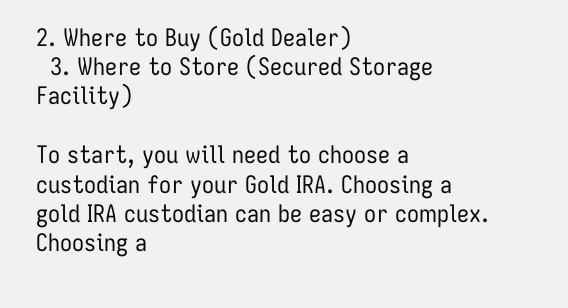2. Where to Buy (Gold Dealer)
  3. Where to Store (Secured Storage Facility)

To start, you will need to choose a custodian for your Gold IRA. Choosing a gold IRA custodian can be easy or complex. Choosing a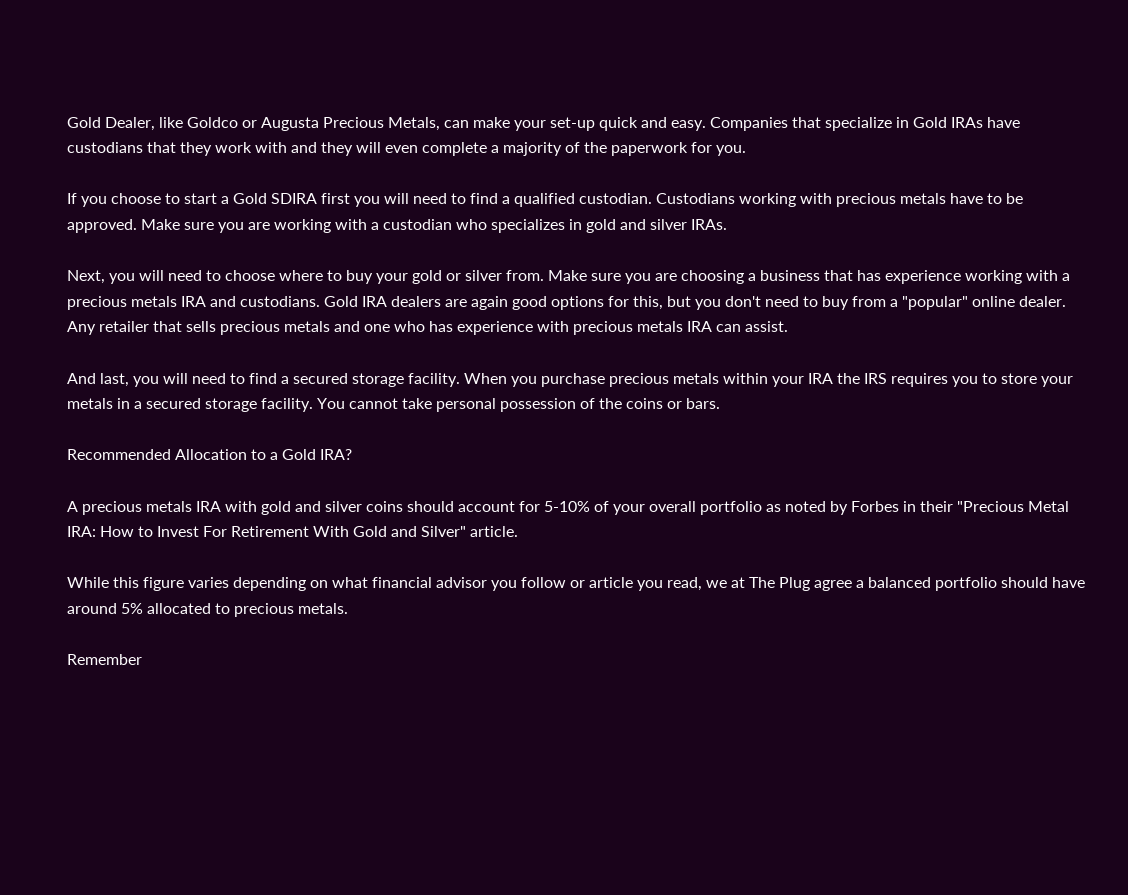Gold Dealer, like Goldco or Augusta Precious Metals, can make your set-up quick and easy. Companies that specialize in Gold IRAs have custodians that they work with and they will even complete a majority of the paperwork for you.

If you choose to start a Gold SDIRA first you will need to find a qualified custodian. Custodians working with precious metals have to be approved. Make sure you are working with a custodian who specializes in gold and silver IRAs.

Next, you will need to choose where to buy your gold or silver from. Make sure you are choosing a business that has experience working with a precious metals IRA and custodians. Gold IRA dealers are again good options for this, but you don't need to buy from a "popular" online dealer. Any retailer that sells precious metals and one who has experience with precious metals IRA can assist.

And last, you will need to find a secured storage facility. When you purchase precious metals within your IRA the IRS requires you to store your metals in a secured storage facility. You cannot take personal possession of the coins or bars.

Recommended Allocation to a Gold IRA?

A precious metals IRA with gold and silver coins should account for 5-10% of your overall portfolio as noted by Forbes in their "Precious Metal IRA: How to Invest For Retirement With Gold and Silver" article.

While this figure varies depending on what financial advisor you follow or article you read, we at The Plug agree a balanced portfolio should have around 5% allocated to precious metals.

Remember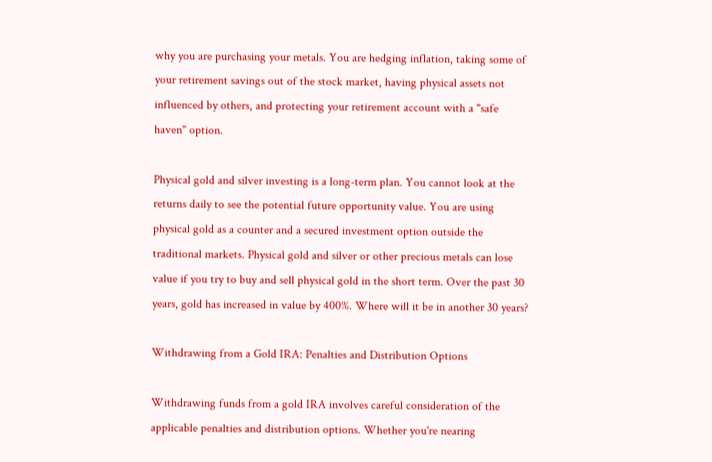why you are purchasing your metals. You are hedging inflation, taking some of your retirement savings out of the stock market, having physical assets not influenced by others, and protecting your retirement account with a "safe haven" option.

Physical gold and silver investing is a long-term plan. You cannot look at the returns daily to see the potential future opportunity value. You are using physical gold as a counter and a secured investment option outside the traditional markets. Physical gold and silver or other precious metals can lose value if you try to buy and sell physical gold in the short term. Over the past 30 years, gold has increased in value by 400%. Where will it be in another 30 years?

Withdrawing from a Gold IRA: Penalties and Distribution Options

Withdrawing funds from a gold IRA involves careful consideration of the applicable penalties and distribution options. Whether you're nearing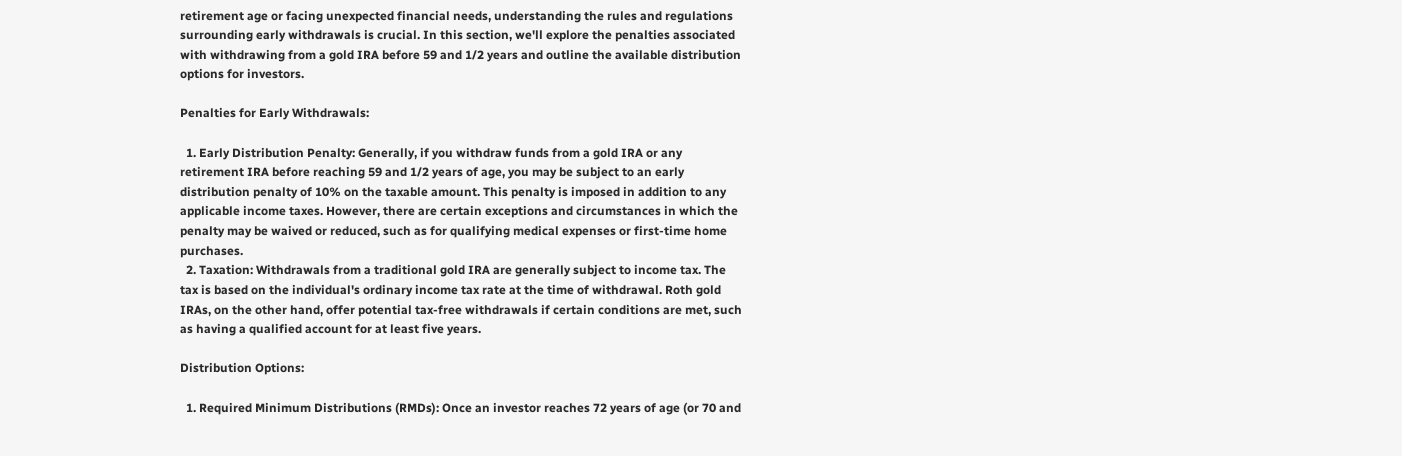retirement age or facing unexpected financial needs, understanding the rules and regulations surrounding early withdrawals is crucial. In this section, we'll explore the penalties associated with withdrawing from a gold IRA before 59 and 1/2 years and outline the available distribution options for investors.

Penalties for Early Withdrawals:

  1. Early Distribution Penalty: Generally, if you withdraw funds from a gold IRA or any retirement IRA before reaching 59 and 1/2 years of age, you may be subject to an early distribution penalty of 10% on the taxable amount. This penalty is imposed in addition to any applicable income taxes. However, there are certain exceptions and circumstances in which the penalty may be waived or reduced, such as for qualifying medical expenses or first-time home purchases.
  2. Taxation: Withdrawals from a traditional gold IRA are generally subject to income tax. The tax is based on the individual's ordinary income tax rate at the time of withdrawal. Roth gold IRAs, on the other hand, offer potential tax-free withdrawals if certain conditions are met, such as having a qualified account for at least five years.

Distribution Options:

  1. Required Minimum Distributions (RMDs): Once an investor reaches 72 years of age (or 70 and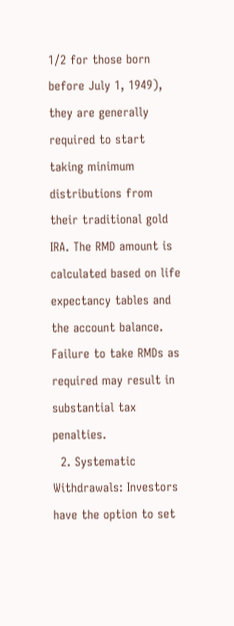1/2 for those born before July 1, 1949), they are generally required to start taking minimum distributions from their traditional gold IRA. The RMD amount is calculated based on life expectancy tables and the account balance. Failure to take RMDs as required may result in substantial tax penalties.
  2. Systematic Withdrawals: Investors have the option to set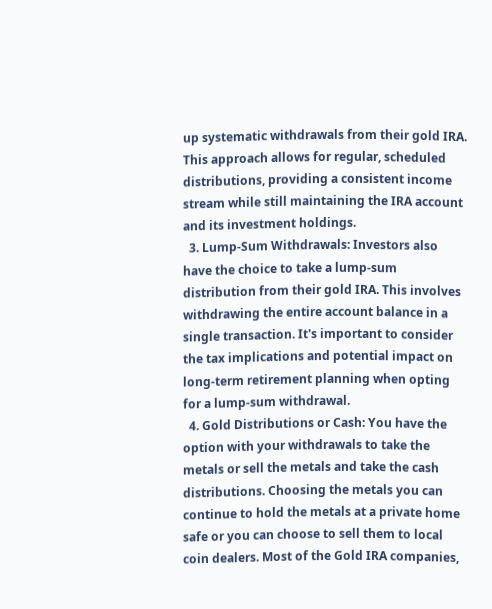up systematic withdrawals from their gold IRA. This approach allows for regular, scheduled distributions, providing a consistent income stream while still maintaining the IRA account and its investment holdings.
  3. Lump-Sum Withdrawals: Investors also have the choice to take a lump-sum distribution from their gold IRA. This involves withdrawing the entire account balance in a single transaction. It's important to consider the tax implications and potential impact on long-term retirement planning when opting for a lump-sum withdrawal.
  4. Gold Distributions or Cash: You have the option with your withdrawals to take the metals or sell the metals and take the cash distributions. Choosing the metals you can continue to hold the metals at a private home safe or you can choose to sell them to local coin dealers. Most of the Gold IRA companies,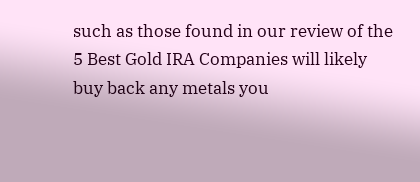such as those found in our review of the 5 Best Gold IRA Companies will likely buy back any metals you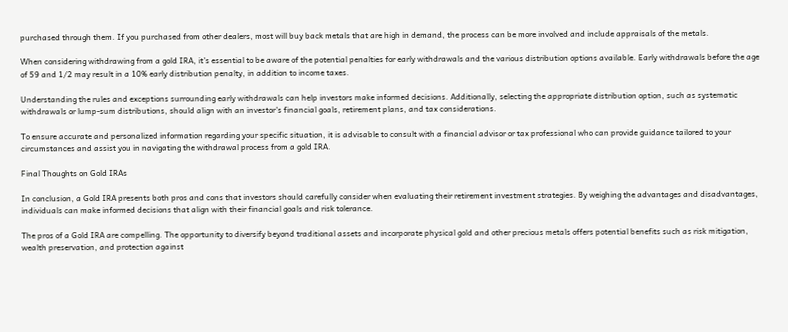purchased through them. If you purchased from other dealers, most will buy back metals that are high in demand, the process can be more involved and include appraisals of the metals.

When considering withdrawing from a gold IRA, it's essential to be aware of the potential penalties for early withdrawals and the various distribution options available. Early withdrawals before the age of 59 and 1/2 may result in a 10% early distribution penalty, in addition to income taxes.

Understanding the rules and exceptions surrounding early withdrawals can help investors make informed decisions. Additionally, selecting the appropriate distribution option, such as systematic withdrawals or lump-sum distributions, should align with an investor's financial goals, retirement plans, and tax considerations.

To ensure accurate and personalized information regarding your specific situation, it is advisable to consult with a financial advisor or tax professional who can provide guidance tailored to your circumstances and assist you in navigating the withdrawal process from a gold IRA.

Final Thoughts on Gold IRAs

In conclusion, a Gold IRA presents both pros and cons that investors should carefully consider when evaluating their retirement investment strategies. By weighing the advantages and disadvantages, individuals can make informed decisions that align with their financial goals and risk tolerance.

The pros of a Gold IRA are compelling. The opportunity to diversify beyond traditional assets and incorporate physical gold and other precious metals offers potential benefits such as risk mitigation, wealth preservation, and protection against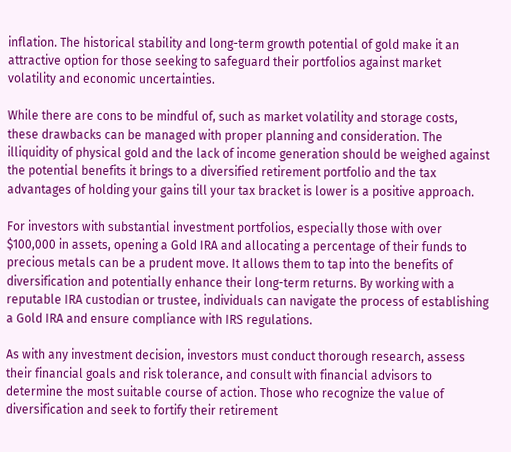inflation. The historical stability and long-term growth potential of gold make it an attractive option for those seeking to safeguard their portfolios against market volatility and economic uncertainties.

While there are cons to be mindful of, such as market volatility and storage costs, these drawbacks can be managed with proper planning and consideration. The illiquidity of physical gold and the lack of income generation should be weighed against the potential benefits it brings to a diversified retirement portfolio and the tax advantages of holding your gains till your tax bracket is lower is a positive approach.

For investors with substantial investment portfolios, especially those with over $100,000 in assets, opening a Gold IRA and allocating a percentage of their funds to precious metals can be a prudent move. It allows them to tap into the benefits of diversification and potentially enhance their long-term returns. By working with a reputable IRA custodian or trustee, individuals can navigate the process of establishing a Gold IRA and ensure compliance with IRS regulations.

As with any investment decision, investors must conduct thorough research, assess their financial goals and risk tolerance, and consult with financial advisors to determine the most suitable course of action. Those who recognize the value of diversification and seek to fortify their retirement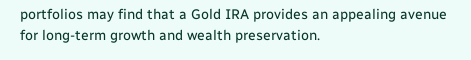portfolios may find that a Gold IRA provides an appealing avenue for long-term growth and wealth preservation.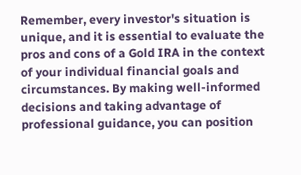Remember, every investor's situation is unique, and it is essential to evaluate the pros and cons of a Gold IRA in the context of your individual financial goals and circumstances. By making well-informed decisions and taking advantage of professional guidance, you can position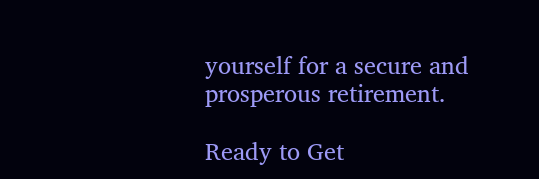yourself for a secure and prosperous retirement.

Ready to Get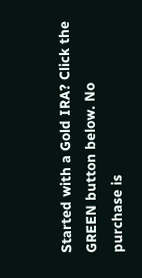Started with a Gold IRA? Click the GREEN button below. No purchase is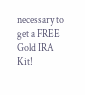necessary to get a FREE Gold IRA Kit!